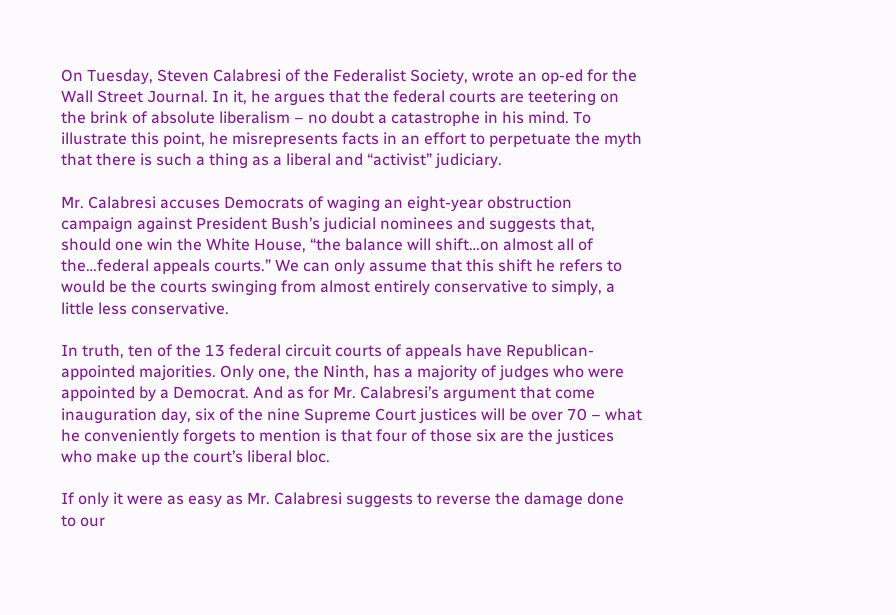On Tuesday, Steven Calabresi of the Federalist Society, wrote an op-ed for the Wall Street Journal. In it, he argues that the federal courts are teetering on the brink of absolute liberalism – no doubt a catastrophe in his mind. To illustrate this point, he misrepresents facts in an effort to perpetuate the myth that there is such a thing as a liberal and “activist” judiciary.

Mr. Calabresi accuses Democrats of waging an eight-year obstruction campaign against President Bush’s judicial nominees and suggests that, should one win the White House, “the balance will shift…on almost all of the…federal appeals courts.” We can only assume that this shift he refers to would be the courts swinging from almost entirely conservative to simply, a little less conservative.

In truth, ten of the 13 federal circuit courts of appeals have Republican-appointed majorities. Only one, the Ninth, has a majority of judges who were appointed by a Democrat. And as for Mr. Calabresi’s argument that come inauguration day, six of the nine Supreme Court justices will be over 70 – what he conveniently forgets to mention is that four of those six are the justices who make up the court’s liberal bloc.

If only it were as easy as Mr. Calabresi suggests to reverse the damage done to our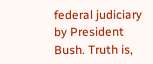federal judiciary by President Bush. Truth is,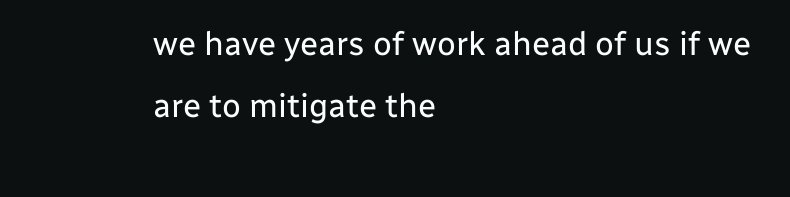we have years of work ahead of us if we are to mitigate the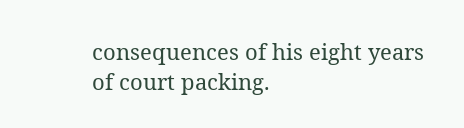consequences of his eight years of court packing.